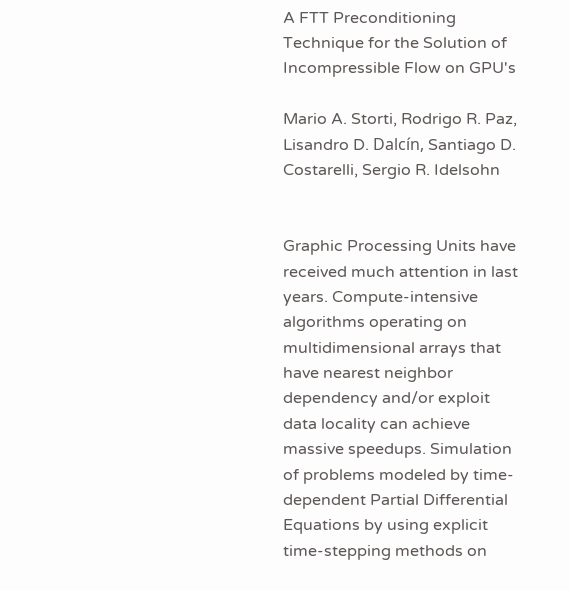A FTT Preconditioning Technique for the Solution of Incompressible Flow on GPU's

Mario A. Storti, Rodrigo R. Paz, Lisandro D. Dalcín, Santiago D. Costarelli, Sergio R. Idelsohn


Graphic Processing Units have received much attention in last years. Compute-intensive algorithms operating on multidimensional arrays that have nearest neighbor dependency and/or exploit data locality can achieve massive speedups. Simulation of problems modeled by time- dependent Partial Differential Equations by using explicit time-stepping methods on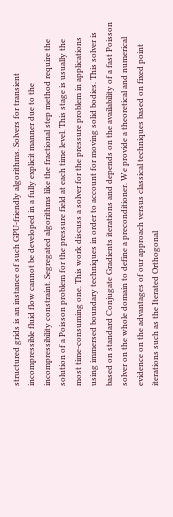structured grids is an instance of such GPU-friendly algorithms. Solvers for transient incompressible fluid flow cannot be developed in a fully explicit manner due to the incompressibility constraint. Segregated algorithms like the fractional step method require the solution of a Poisson problem for the pressure field at each time level. This stage is usually the most time-consuming one. This work discuss a solver for the pressure problem in applications using immersed boundary techniques in order to account for moving solid bodies. This solver is based on standard Conjugate Gradients iterations and depends on the availability of a fast Poisson solver on the whole domain to define a preconditioner. We provide a theoretical and numerical evidence on the advantages of our approach versus classical techniques based on fixed point iterations such as the Iterated Orthogonal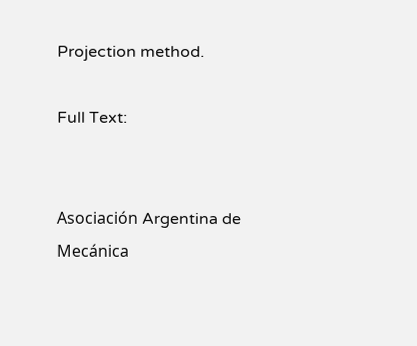Projection method.

Full Text:


Asociación Argentina de Mecánica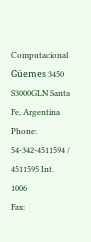Computacional
Güemes 3450
S3000GLN Santa Fe, Argentina
Phone: 54-342-4511594 / 4511595 Int. 1006
Fax: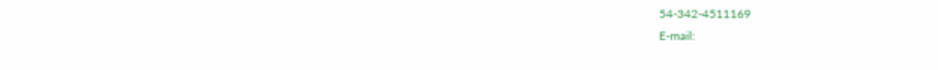54-342-4511169
E-mail: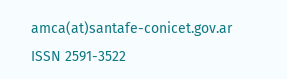amca(at)santafe-conicet.gov.ar
ISSN 2591-3522